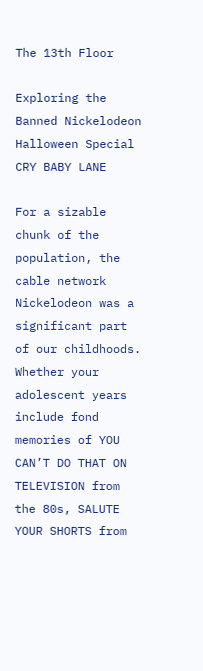The 13th Floor

Exploring the Banned Nickelodeon Halloween Special CRY BABY LANE

For a sizable chunk of the population, the cable network Nickelodeon was a significant part of our childhoods. Whether your adolescent years include fond memories of YOU CAN’T DO THAT ON TELEVISION from the 80s, SALUTE YOUR SHORTS from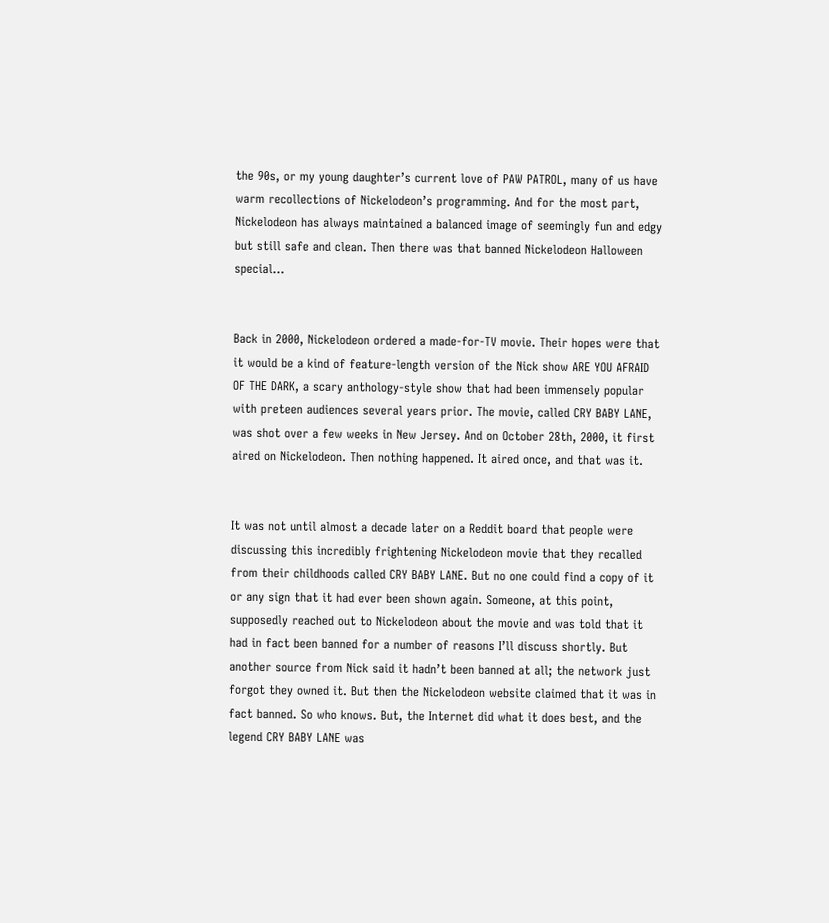the 90s, or my young daughter’s current love of PAW PATROL, many of us have warm recollections of Nickelodeon’s programming. And for the most part, Nickelodeon has always maintained a balanced image of seemingly fun and edgy but still safe and clean. Then there was that banned Nickelodeon Halloween special…


Back in 2000, Nickelodeon ordered a made-for-TV movie. Their hopes were that it would be a kind of feature-length version of the Nick show ARE YOU AFRAID OF THE DARK, a scary anthology-style show that had been immensely popular with preteen audiences several years prior. The movie, called CRY BABY LANE, was shot over a few weeks in New Jersey. And on October 28th, 2000, it first aired on Nickelodeon. Then nothing happened. It aired once, and that was it.


It was not until almost a decade later on a Reddit board that people were discussing this incredibly frightening Nickelodeon movie that they recalled from their childhoods called CRY BABY LANE. But no one could find a copy of it or any sign that it had ever been shown again. Someone, at this point, supposedly reached out to Nickelodeon about the movie and was told that it had in fact been banned for a number of reasons I’ll discuss shortly. But another source from Nick said it hadn’t been banned at all; the network just forgot they owned it. But then the Nickelodeon website claimed that it was in fact banned. So who knows. But, the Internet did what it does best, and the legend CRY BABY LANE was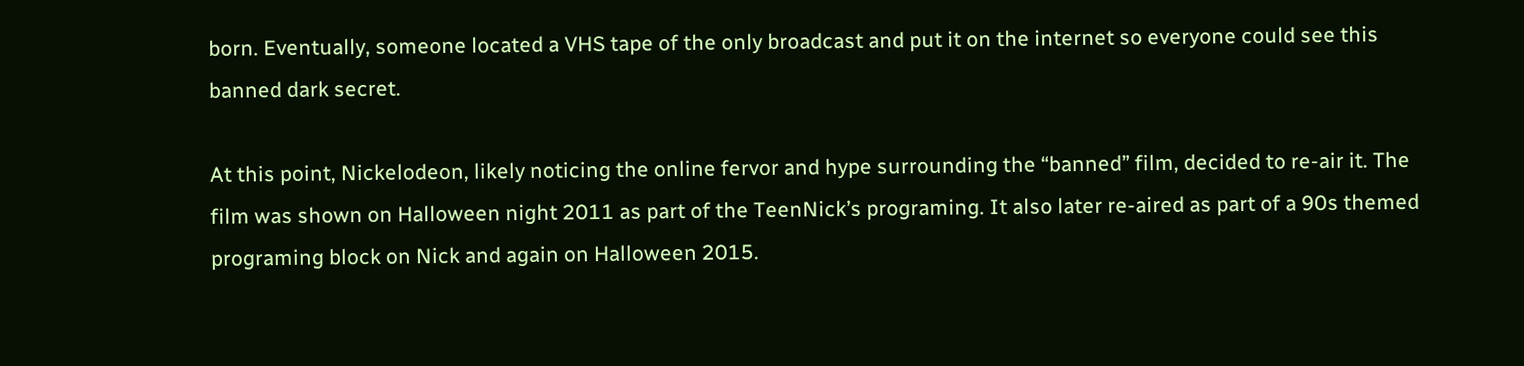born. Eventually, someone located a VHS tape of the only broadcast and put it on the internet so everyone could see this banned dark secret.

At this point, Nickelodeon, likely noticing the online fervor and hype surrounding the “banned” film, decided to re-air it. The film was shown on Halloween night 2011 as part of the TeenNick’s programing. It also later re-aired as part of a 90s themed programing block on Nick and again on Halloween 2015.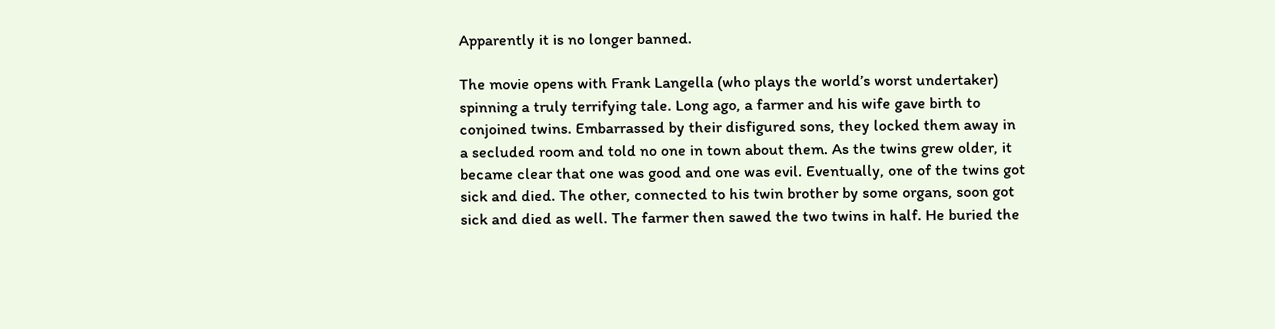Apparently it is no longer banned.

The movie opens with Frank Langella (who plays the world’s worst undertaker) spinning a truly terrifying tale. Long ago, a farmer and his wife gave birth to conjoined twins. Embarrassed by their disfigured sons, they locked them away in a secluded room and told no one in town about them. As the twins grew older, it became clear that one was good and one was evil. Eventually, one of the twins got sick and died. The other, connected to his twin brother by some organs, soon got sick and died as well. The farmer then sawed the two twins in half. He buried the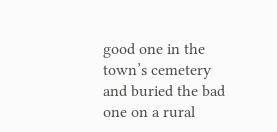good one in the town’s cemetery and buried the bad one on a rural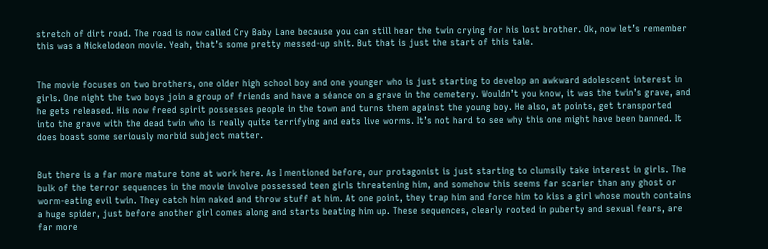stretch of dirt road. The road is now called Cry Baby Lane because you can still hear the twin crying for his lost brother. Ok, now let’s remember this was a Nickelodeon movie. Yeah, that’s some pretty messed-up shit. But that is just the start of this tale.


The movie focuses on two brothers, one older high school boy and one younger who is just starting to develop an awkward adolescent interest in girls. One night the two boys join a group of friends and have a séance on a grave in the cemetery. Wouldn’t you know, it was the twin’s grave, and he gets released. His now freed spirit possesses people in the town and turns them against the young boy. He also, at points, get transported into the grave with the dead twin who is really quite terrifying and eats live worms. It’s not hard to see why this one might have been banned. It does boast some seriously morbid subject matter.


But there is a far more mature tone at work here. As I mentioned before, our protagonist is just starting to clumsily take interest in girls. The bulk of the terror sequences in the movie involve possessed teen girls threatening him, and somehow this seems far scarier than any ghost or worm-eating evil twin. They catch him naked and throw stuff at him. At one point, they trap him and force him to kiss a girl whose mouth contains a huge spider, just before another girl comes along and starts beating him up. These sequences, clearly rooted in puberty and sexual fears, are far more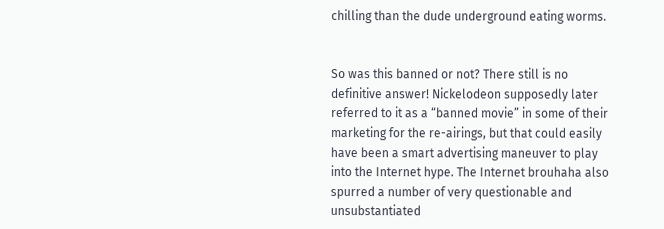chilling than the dude underground eating worms.


So was this banned or not? There still is no definitive answer! Nickelodeon supposedly later referred to it as a “banned movie” in some of their marketing for the re-airings, but that could easily have been a smart advertising maneuver to play into the Internet hype. The Internet brouhaha also spurred a number of very questionable and unsubstantiated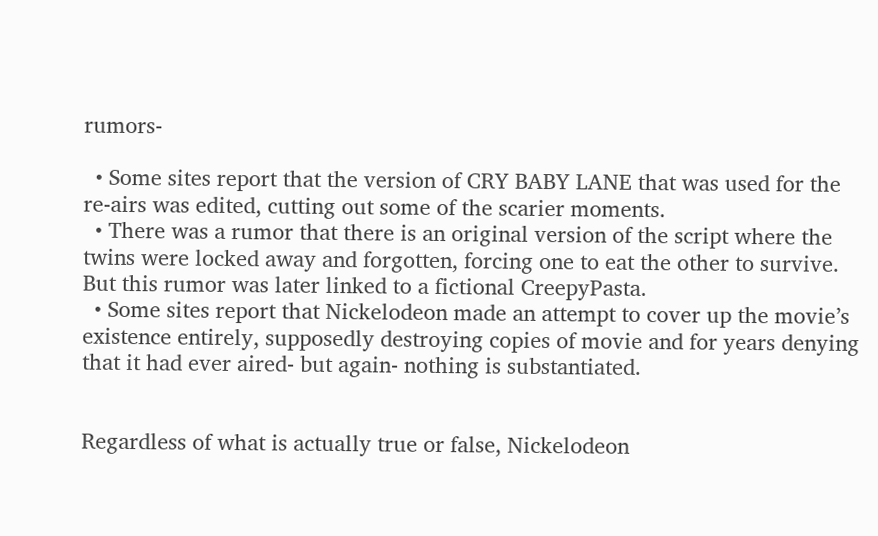rumors-

  • Some sites report that the version of CRY BABY LANE that was used for the re-airs was edited, cutting out some of the scarier moments.
  • There was a rumor that there is an original version of the script where the twins were locked away and forgotten, forcing one to eat the other to survive. But this rumor was later linked to a fictional CreepyPasta.
  • Some sites report that Nickelodeon made an attempt to cover up the movie’s existence entirely, supposedly destroying copies of movie and for years denying that it had ever aired- but again- nothing is substantiated.


Regardless of what is actually true or false, Nickelodeon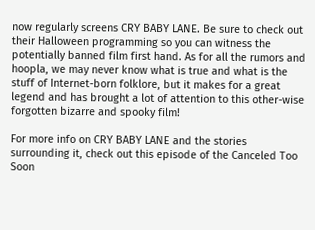now regularly screens CRY BABY LANE. Be sure to check out their Halloween programming so you can witness the potentially banned film first hand. As for all the rumors and hoopla, we may never know what is true and what is the stuff of Internet-born folklore, but it makes for a great legend and has brought a lot of attention to this other-wise forgotten bizarre and spooky film!

For more info on CRY BABY LANE and the stories surrounding it, check out this episode of the Canceled Too Soon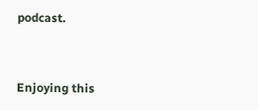podcast.


Enjoying this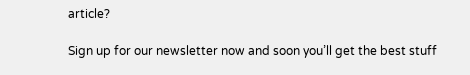article?

Sign up for our newsletter now and soon you’ll get the best stuff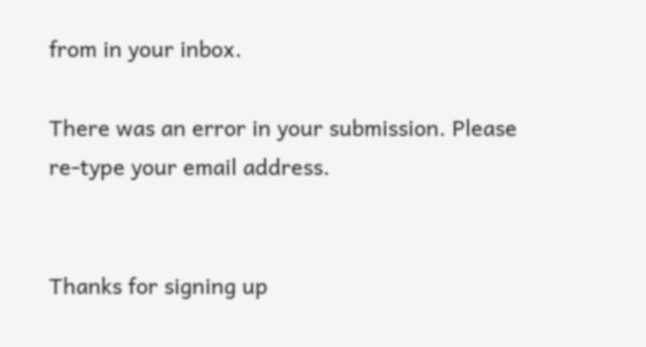from in your inbox.

There was an error in your submission. Please re-type your email address.


Thanks for signing up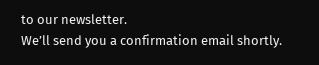to our newsletter.
We’ll send you a confirmation email shortly.